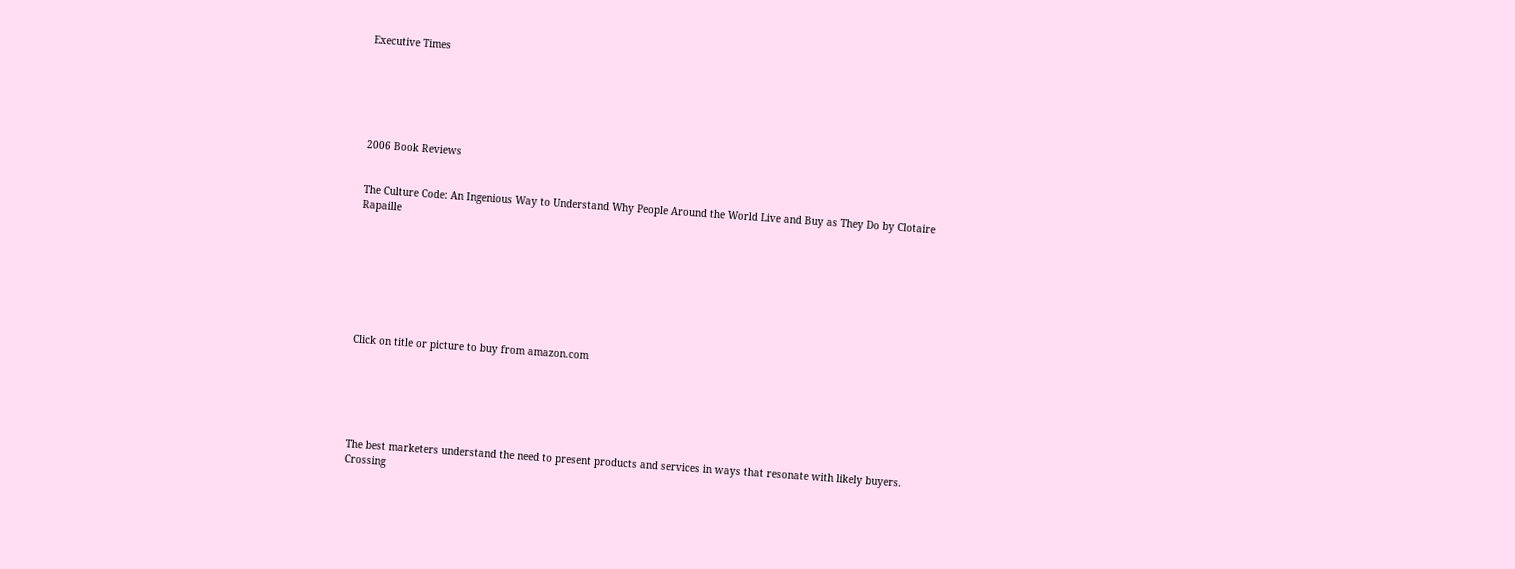Executive Times






2006 Book Reviews


The Culture Code: An Ingenious Way to Understand Why People Around the World Live and Buy as They Do by Clotaire Rapaille








Click on title or picture to buy from amazon.com






The best marketers understand the need to present products and services in ways that resonate with likely buyers. Crossing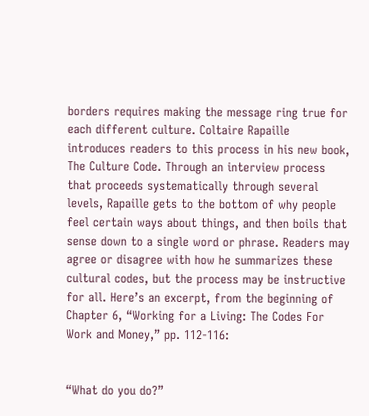borders requires making the message ring true for each different culture. Coltaire Rapaille introduces readers to this process in his new book, The Culture Code. Through an interview process that proceeds systematically through several levels, Rapaille gets to the bottom of why people feel certain ways about things, and then boils that sense down to a single word or phrase. Readers may agree or disagree with how he summarizes these cultural codes, but the process may be instructive for all. Here’s an excerpt, from the beginning of Chapter 6, “Working for a Living: The Codes For Work and Money,” pp. 112-116:


“What do you do?”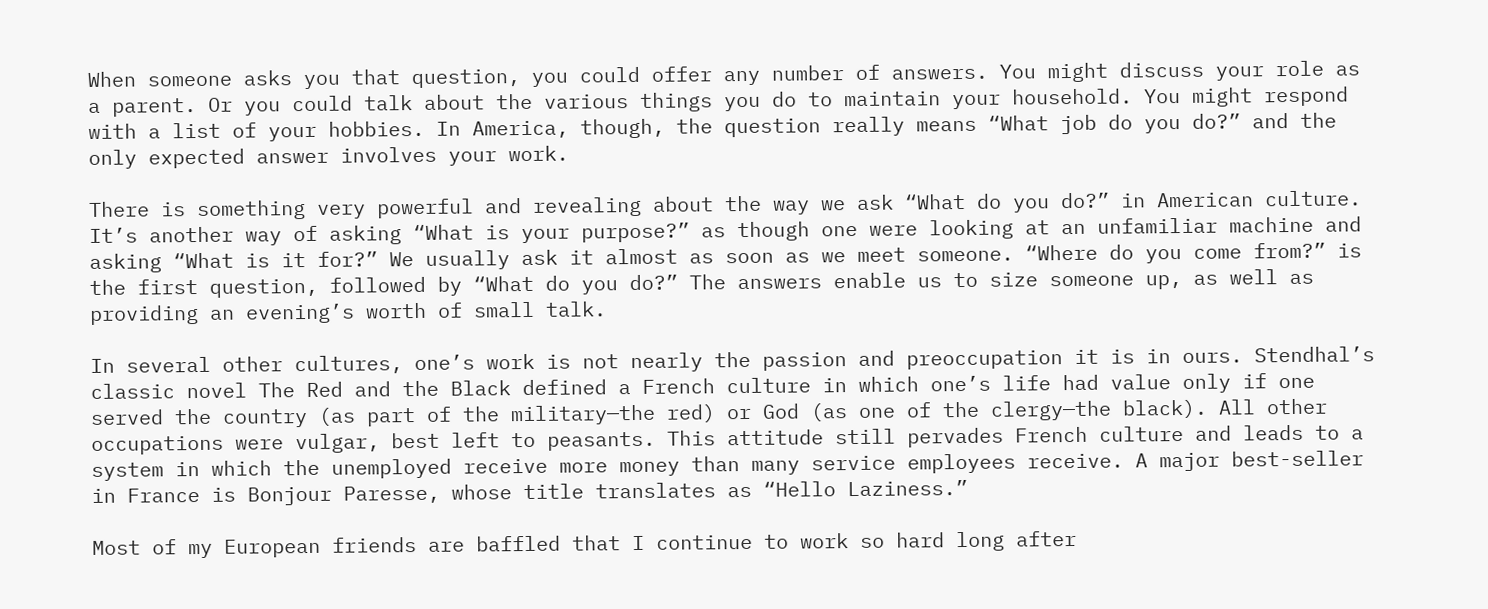When someone asks you that question, you could offer any number of answers. You might discuss your role as a parent. Or you could talk about the various things you do to maintain your household. You might respond with a list of your hobbies. In America, though, the question really means “What job do you do?” and the only expected answer involves your work.

There is something very powerful and revealing about the way we ask “What do you do?” in American culture. It’s another way of asking “What is your purpose?” as though one were looking at an unfamiliar machine and asking “What is it for?” We usually ask it almost as soon as we meet someone. “Where do you come from?” is the first question, followed by “What do you do?” The answers enable us to size someone up, as well as providing an evening’s worth of small talk.

In several other cultures, one’s work is not nearly the passion and preoccupation it is in ours. Stendhal’s classic novel The Red and the Black defined a French culture in which one’s life had value only if one served the country (as part of the military—the red) or God (as one of the clergy—the black). All other occupations were vulgar, best left to peasants. This attitude still pervades French culture and leads to a system in which the unemployed receive more money than many service employees receive. A major best-seller in France is Bonjour Paresse, whose title translates as “Hello Laziness.”

Most of my European friends are baffled that I continue to work so hard long after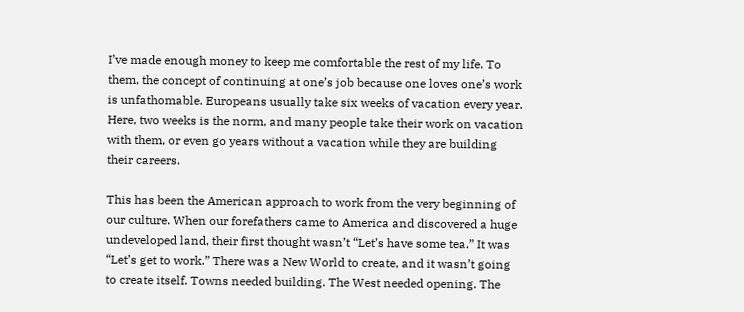I’ve made enough money to keep me comfortable the rest of my life. To them, the concept of continuing at one’s job because one loves one’s work is unfathomable. Europeans usually take six weeks of vacation every year. Here, two weeks is the norm, and many people take their work on vacation with them, or even go years without a vacation while they are building their careers.

This has been the American approach to work from the very beginning of our culture. When our forefathers came to America and discovered a huge undeveloped land, their first thought wasn’t “Let’s have some tea.” It was “Let’s get to work.” There was a New World to create, and it wasn’t going to create itself. Towns needed building. The West needed opening. The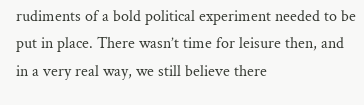rudiments of a bold political experiment needed to be put in place. There wasn’t time for leisure then, and in a very real way, we still believe there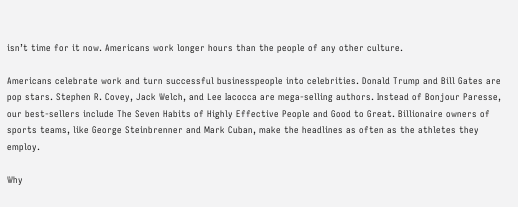isn’t time for it now. Americans work longer hours than the people of any other culture.

Americans celebrate work and turn successful businesspeople into celebrities. Donald Trump and Bill Gates are pop stars. Stephen R. Covey, Jack Welch, and Lee Iacocca are mega-selling authors. Instead of Bonjour Paresse, our best-sellers include The Seven Habits of Highly Effective People and Good to Great. Billionaire owners of sports teams, like George Steinbrenner and Mark Cuban, make the headlines as often as the athletes they employ.

Why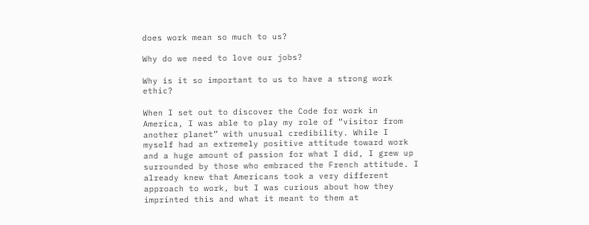does work mean so much to us?

Why do we need to love our jobs?

Why is it so important to us to have a strong work ethic?

When I set out to discover the Code for work in America, I was able to play my role of “visitor from another planet” with unusual credibility. While I myself had an extremely positive attitude toward work and a huge amount of passion for what I did, I grew up surrounded by those who embraced the French attitude. I already knew that Americans took a very different approach to work, but I was curious about how they imprinted this and what it meant to them at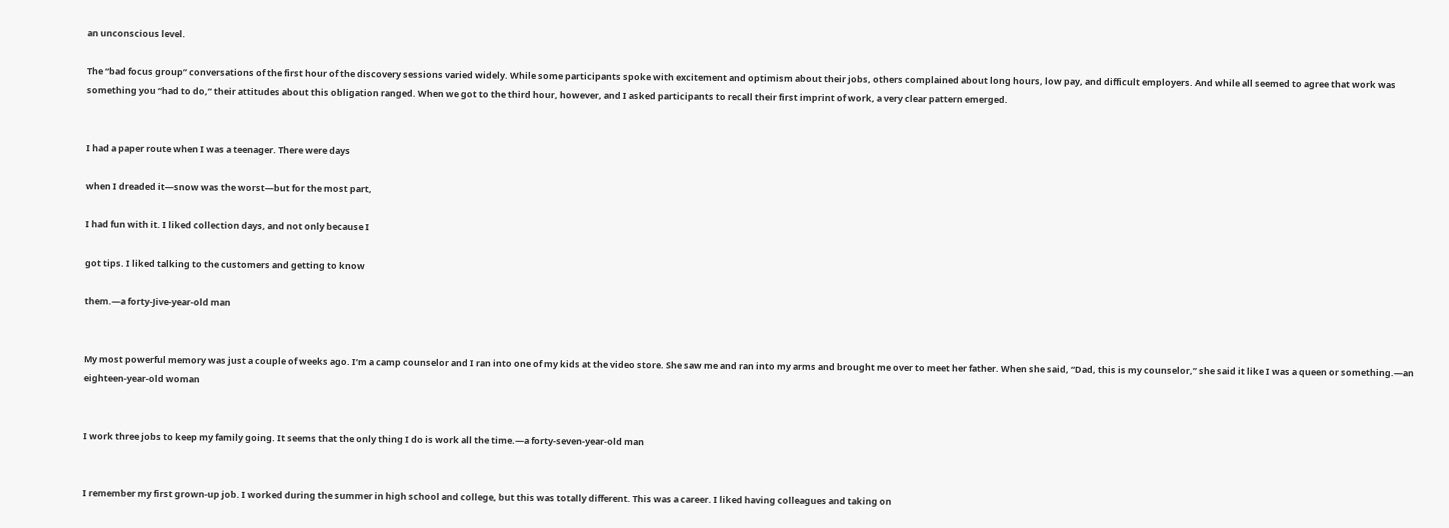an unconscious level.

The “bad focus group” conversations of the first hour of the discovery sessions varied widely. While some participants spoke with excitement and optimism about their jobs, others complained about long hours, low pay, and difficult employers. And while all seemed to agree that work was something you “had to do,” their attitudes about this obligation ranged. When we got to the third hour, however, and I asked participants to recall their first imprint of work, a very clear pattern emerged.


I had a paper route when I was a teenager. There were days

when I dreaded it—snow was the worst—but for the most part,

I had fun with it. I liked collection days, and not only because I

got tips. I liked talking to the customers and getting to know

them.—a forty-Jive-year-old man


My most powerful memory was just a couple of weeks ago. I’m a camp counselor and I ran into one of my kids at the video store. She saw me and ran into my arms and brought me over to meet her father. When she said, “Dad, this is my counselor,” she said it like I was a queen or something.—an eighteen-year-old woman


I work three jobs to keep my family going. It seems that the only thing I do is work all the time.—a forty-seven-year-old man


I remember my first grown-up job. I worked during the summer in high school and college, but this was totally different. This was a career. I liked having colleagues and taking on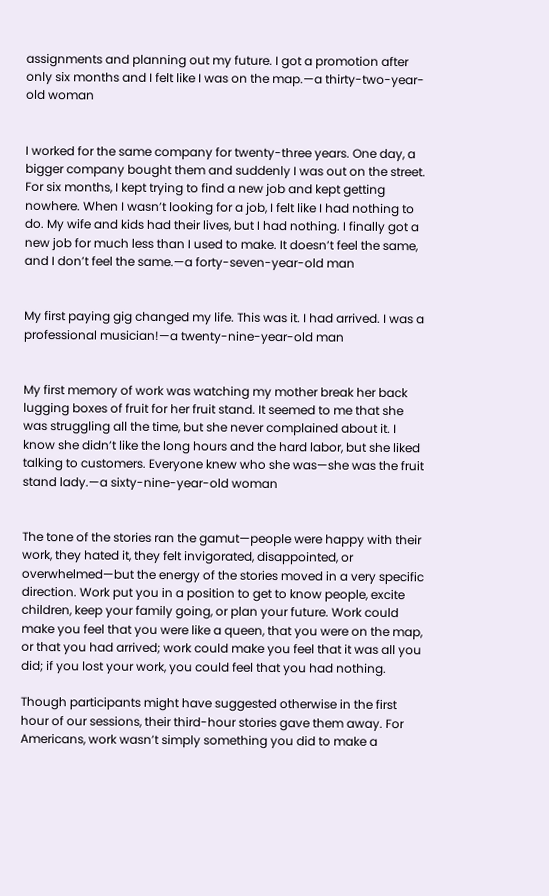assignments and planning out my future. I got a promotion after only six months and I felt like I was on the map.—a thirty-two-year-old woman


I worked for the same company for twenty-three years. One day, a bigger company bought them and suddenly I was out on the street. For six months, I kept trying to find a new job and kept getting nowhere. When I wasn’t looking for a job, I felt like I had nothing to do. My wife and kids had their lives, but I had nothing. I finally got a new job for much less than I used to make. It doesn’t feel the same, and I don’t feel the same.—a forty-seven-year-old man


My first paying gig changed my life. This was it. I had arrived. I was a professional musician!—a twenty-nine-year-old man


My first memory of work was watching my mother break her back lugging boxes of fruit for her fruit stand. It seemed to me that she was struggling all the time, but she never complained about it. I know she didn’t like the long hours and the hard labor, but she liked talking to customers. Everyone knew who she was—she was the fruit stand lady.—a sixty-nine-year-old woman


The tone of the stories ran the gamut—people were happy with their work, they hated it, they felt invigorated, disappointed, or overwhelmed—but the energy of the stories moved in a very specific direction. Work put you in a position to get to know people, excite children, keep your family going, or plan your future. Work could make you feel that you were like a queen, that you were on the map, or that you had arrived; work could make you feel that it was all you did; if you lost your work, you could feel that you had nothing.

Though participants might have suggested otherwise in the first hour of our sessions, their third-hour stories gave them away. For Americans, work wasn’t simply something you did to make a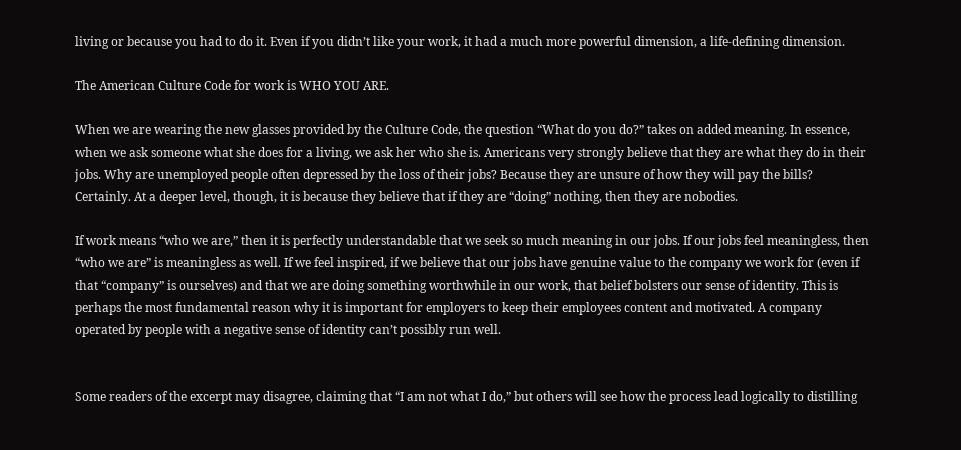living or because you had to do it. Even if you didn’t like your work, it had a much more powerful dimension, a life-defining dimension.

The American Culture Code for work is WHO YOU ARE.

When we are wearing the new glasses provided by the Culture Code, the question “What do you do?” takes on added meaning. In essence, when we ask someone what she does for a living, we ask her who she is. Americans very strongly believe that they are what they do in their jobs. Why are unemployed people often depressed by the loss of their jobs? Because they are unsure of how they will pay the bills? Certainly. At a deeper level, though, it is because they believe that if they are “doing” nothing, then they are nobodies.

If work means “who we are,” then it is perfectly understandable that we seek so much meaning in our jobs. If our jobs feel meaningless, then “who we are” is meaningless as well. If we feel inspired, if we believe that our jobs have genuine value to the company we work for (even if that “company” is ourselves) and that we are doing something worthwhile in our work, that belief bolsters our sense of identity. This is perhaps the most fundamental reason why it is important for employers to keep their employees content and motivated. A company operated by people with a negative sense of identity can’t possibly run well.


Some readers of the excerpt may disagree, claiming that “I am not what I do,” but others will see how the process lead logically to distilling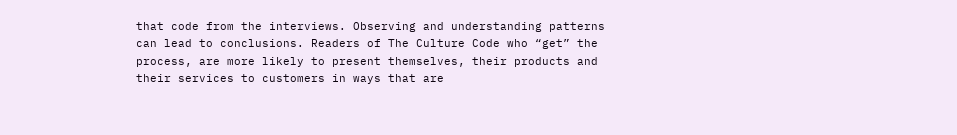that code from the interviews. Observing and understanding patterns can lead to conclusions. Readers of The Culture Code who “get” the process, are more likely to present themselves, their products and their services to customers in ways that are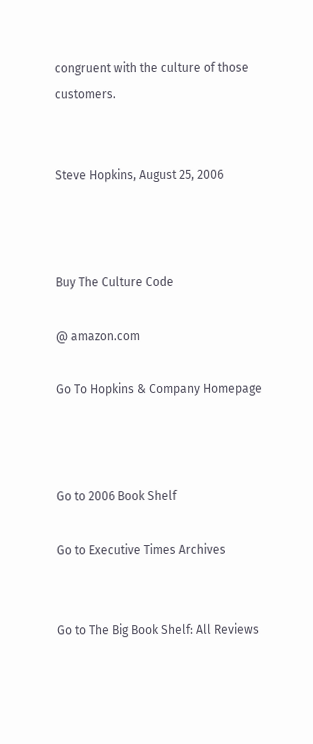congruent with the culture of those customers.


Steve Hopkins, August 25, 2006



Buy The Culture Code

@ amazon.com

Go To Hopkins & Company Homepage



Go to 2006 Book Shelf

Go to Executive Times Archives


Go to The Big Book Shelf: All Reviews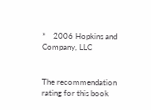*    2006 Hopkins and Company, LLC


The recommendation rating for this book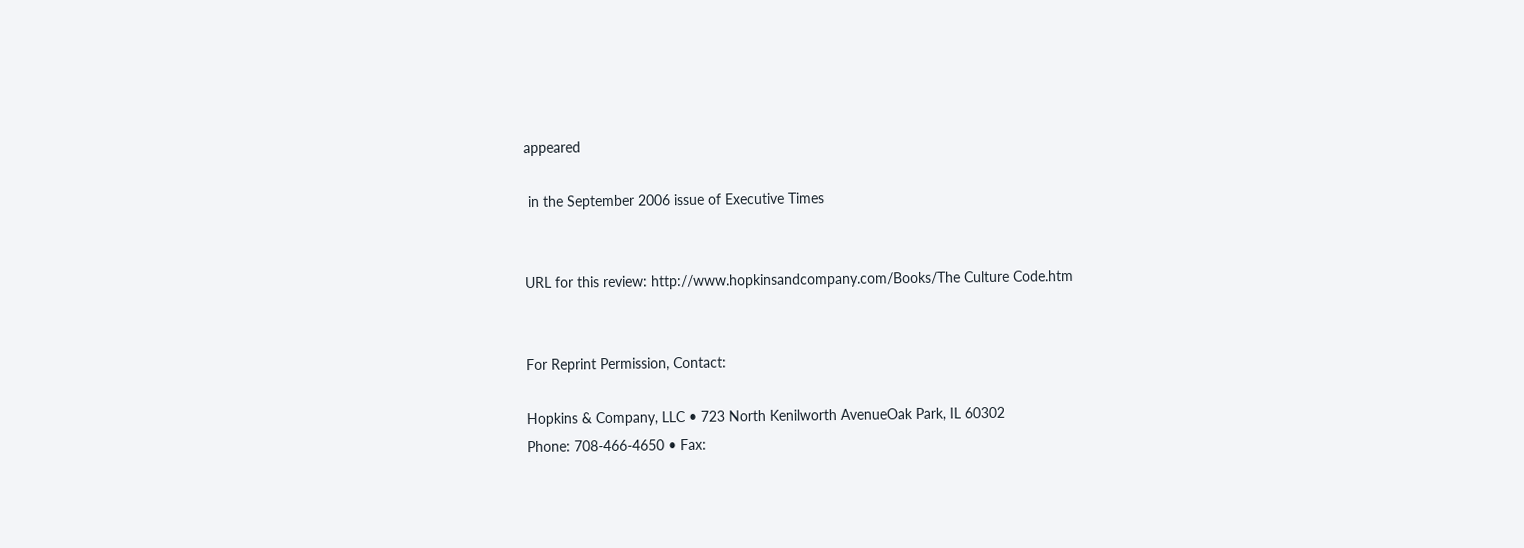appeared

 in the September 2006 issue of Executive Times


URL for this review: http://www.hopkinsandcompany.com/Books/The Culture Code.htm


For Reprint Permission, Contact:

Hopkins & Company, LLC • 723 North Kenilworth AvenueOak Park, IL 60302
Phone: 708-466-4650 • Fax: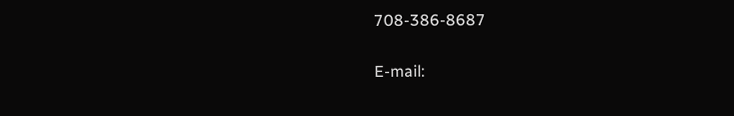708-386-8687

E-mail: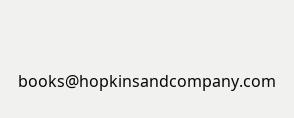books@hopkinsandcompany.com